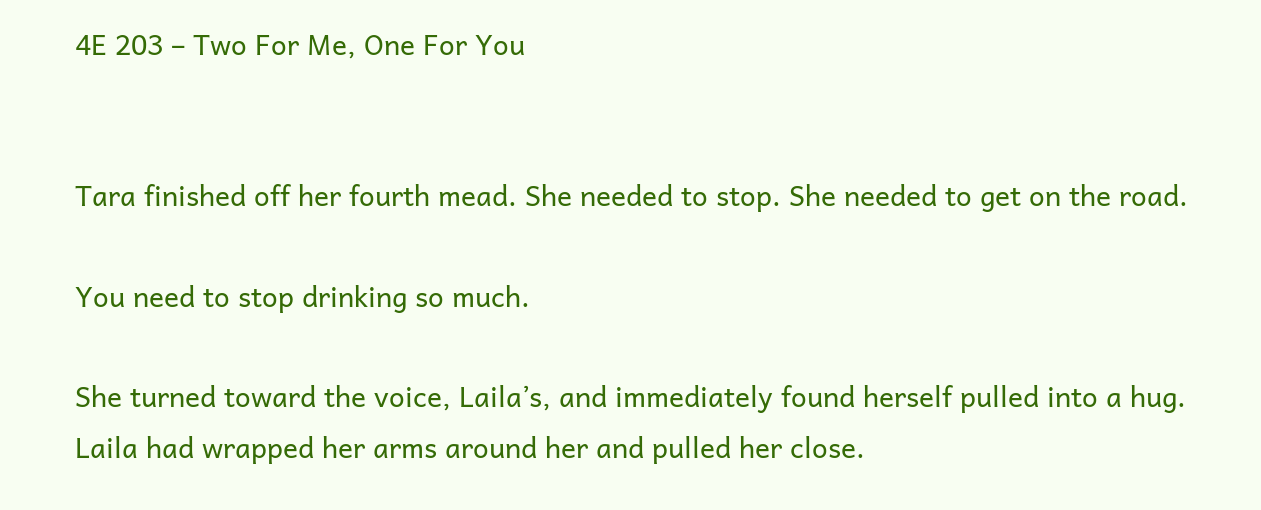4E 203 – Two For Me, One For You


Tara finished off her fourth mead. She needed to stop. She needed to get on the road.

You need to stop drinking so much.

She turned toward the voice, Laila’s, and immediately found herself pulled into a hug. Laila had wrapped her arms around her and pulled her close.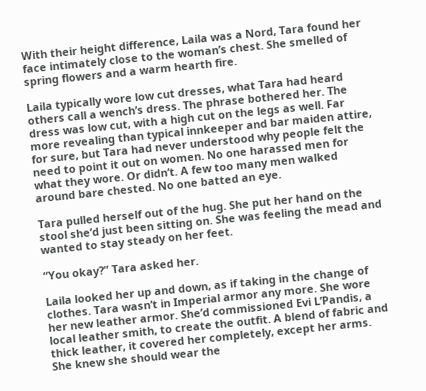With their height difference, Laila was a Nord, Tara found her face intimately close to the woman’s chest. She smelled of spring flowers and a warm hearth fire.

Laila typically wore low cut dresses, what Tara had heard others call a wench’s dress. The phrase bothered her. The dress was low cut, with a high cut on the legs as well. Far more revealing than typical innkeeper and bar maiden attire, for sure, but Tara had never understood why people felt the need to point it out on women. No one harassed men for what they wore. Or didn’t. A few too many men walked around bare chested. No one batted an eye.

Tara pulled herself out of the hug. She put her hand on the stool she’d just been sitting on. She was feeling the mead and wanted to stay steady on her feet.

“You okay?” Tara asked her.

Laila looked her up and down, as if taking in the change of clothes. Tara wasn’t in Imperial armor any more. She wore her new leather armor. She’d commissioned Evi L’Pandis, a local leather smith, to create the outfit. A blend of fabric and thick leather, it covered her completely, except her arms. She knew she should wear the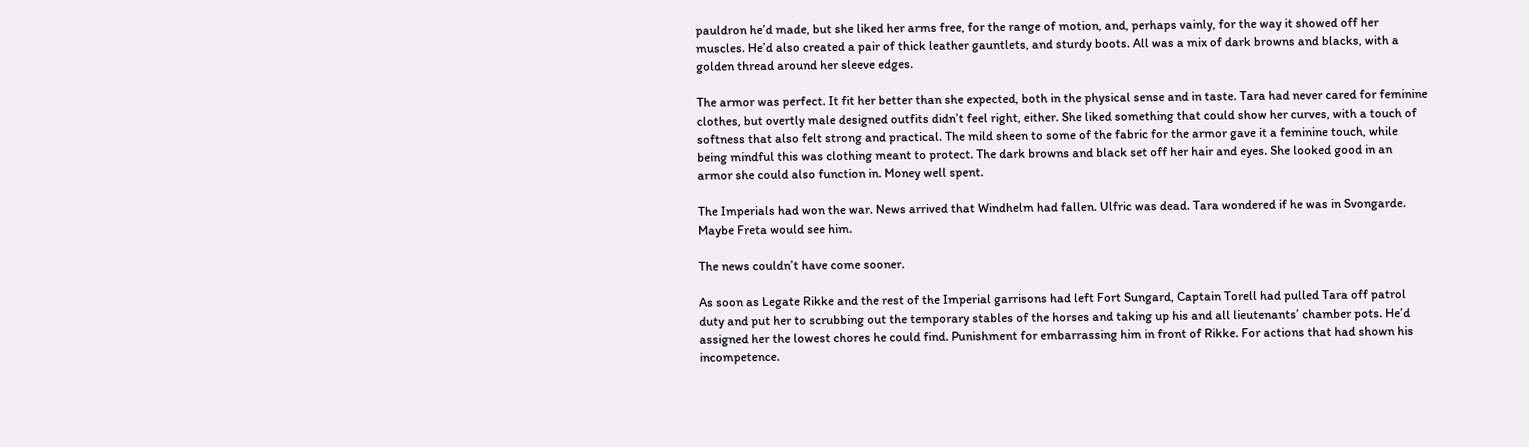pauldron he’d made, but she liked her arms free, for the range of motion, and, perhaps vainly, for the way it showed off her muscles. He’d also created a pair of thick leather gauntlets, and sturdy boots. All was a mix of dark browns and blacks, with a golden thread around her sleeve edges.

The armor was perfect. It fit her better than she expected, both in the physical sense and in taste. Tara had never cared for feminine clothes, but overtly male designed outfits didn’t feel right, either. She liked something that could show her curves, with a touch of softness that also felt strong and practical. The mild sheen to some of the fabric for the armor gave it a feminine touch, while being mindful this was clothing meant to protect. The dark browns and black set off her hair and eyes. She looked good in an armor she could also function in. Money well spent.

The Imperials had won the war. News arrived that Windhelm had fallen. Ulfric was dead. Tara wondered if he was in Svongarde. Maybe Freta would see him.

The news couldn’t have come sooner.

As soon as Legate Rikke and the rest of the Imperial garrisons had left Fort Sungard, Captain Torell had pulled Tara off patrol duty and put her to scrubbing out the temporary stables of the horses and taking up his and all lieutenants’ chamber pots. He’d assigned her the lowest chores he could find. Punishment for embarrassing him in front of Rikke. For actions that had shown his incompetence.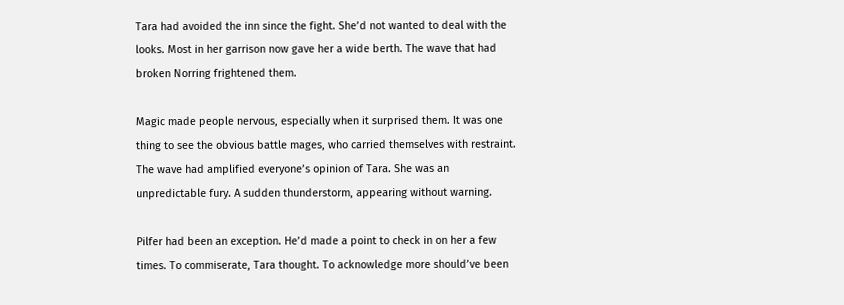Tara had avoided the inn since the fight. She’d not wanted to deal with the looks. Most in her garrison now gave her a wide berth. The wave that had broken Norring frightened them.

Magic made people nervous, especially when it surprised them. It was one thing to see the obvious battle mages, who carried themselves with restraint. The wave had amplified everyone’s opinion of Tara. She was an unpredictable fury. A sudden thunderstorm, appearing without warning.

Pilfer had been an exception. He’d made a point to check in on her a few times. To commiserate, Tara thought. To acknowledge more should’ve been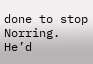done to stop Norring. He’d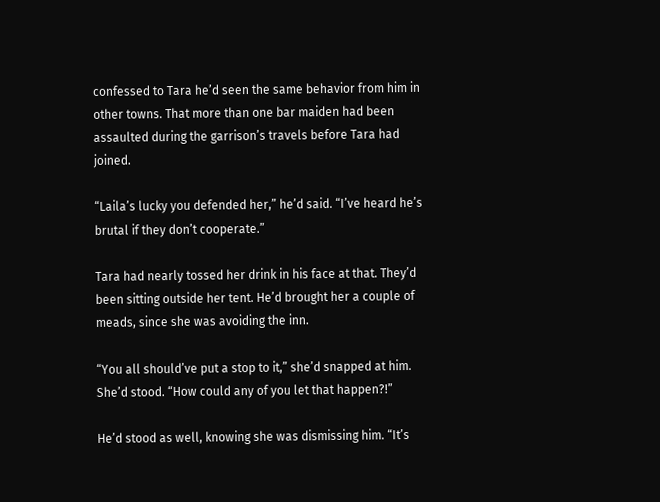confessed to Tara he’d seen the same behavior from him in other towns. That more than one bar maiden had been assaulted during the garrison’s travels before Tara had joined.

“Laila’s lucky you defended her,” he’d said. “I’ve heard he’s brutal if they don’t cooperate.”

Tara had nearly tossed her drink in his face at that. They’d been sitting outside her tent. He’d brought her a couple of meads, since she was avoiding the inn.

“You all should’ve put a stop to it,” she’d snapped at him. She’d stood. “How could any of you let that happen?!”

He’d stood as well, knowing she was dismissing him. “It’s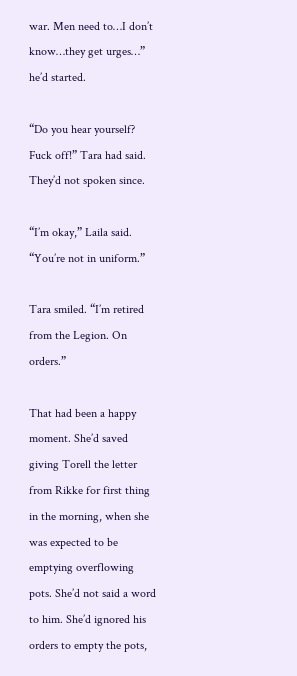war. Men need to…I don’t know…they get urges…” he’d started.

“Do you hear yourself? Fuck off!” Tara had said. They’d not spoken since.

“I’m okay,” Laila said. “You’re not in uniform.”

Tara smiled. “I’m retired from the Legion. On orders.”

That had been a happy moment. She’d saved giving Torell the letter from Rikke for first thing in the morning, when she was expected to be emptying overflowing pots. She’d not said a word to him. She’d ignored his orders to empty the pots,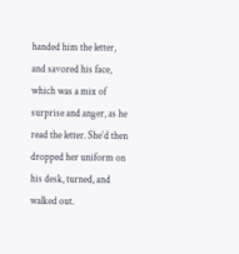handed him the letter, and savored his face, which was a mix of surprise and anger, as he read the letter. She’d then dropped her uniform on his desk, turned, and walked out.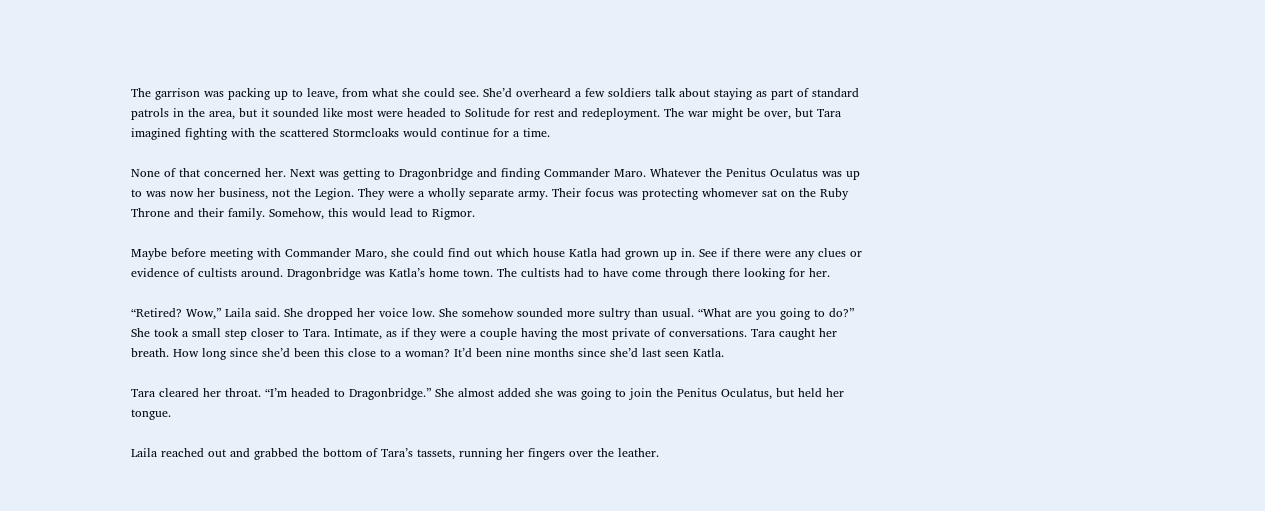The garrison was packing up to leave, from what she could see. She’d overheard a few soldiers talk about staying as part of standard patrols in the area, but it sounded like most were headed to Solitude for rest and redeployment. The war might be over, but Tara imagined fighting with the scattered Stormcloaks would continue for a time.

None of that concerned her. Next was getting to Dragonbridge and finding Commander Maro. Whatever the Penitus Oculatus was up to was now her business, not the Legion. They were a wholly separate army. Their focus was protecting whomever sat on the Ruby Throne and their family. Somehow, this would lead to Rigmor.

Maybe before meeting with Commander Maro, she could find out which house Katla had grown up in. See if there were any clues or evidence of cultists around. Dragonbridge was Katla’s home town. The cultists had to have come through there looking for her.

“Retired? Wow,” Laila said. She dropped her voice low. She somehow sounded more sultry than usual. “What are you going to do?” She took a small step closer to Tara. Intimate, as if they were a couple having the most private of conversations. Tara caught her breath. How long since she’d been this close to a woman? It’d been nine months since she’d last seen Katla.

Tara cleared her throat. “I’m headed to Dragonbridge.” She almost added she was going to join the Penitus Oculatus, but held her tongue.

Laila reached out and grabbed the bottom of Tara’s tassets, running her fingers over the leather.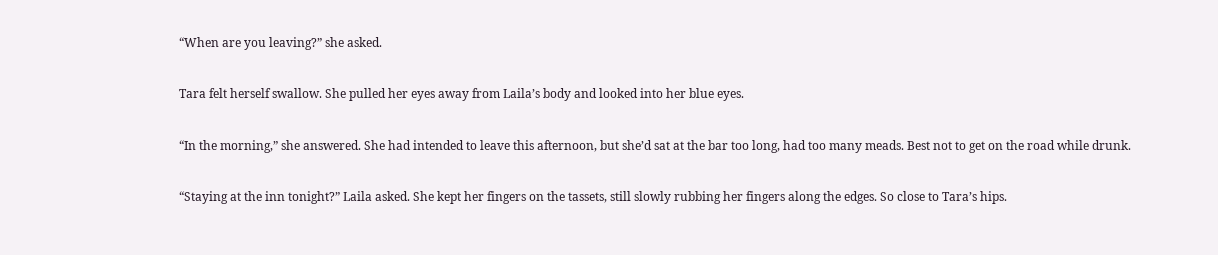“When are you leaving?” she asked.

Tara felt herself swallow. She pulled her eyes away from Laila’s body and looked into her blue eyes.

“In the morning,” she answered. She had intended to leave this afternoon, but she’d sat at the bar too long, had too many meads. Best not to get on the road while drunk.

“Staying at the inn tonight?” Laila asked. She kept her fingers on the tassets, still slowly rubbing her fingers along the edges. So close to Tara’s hips.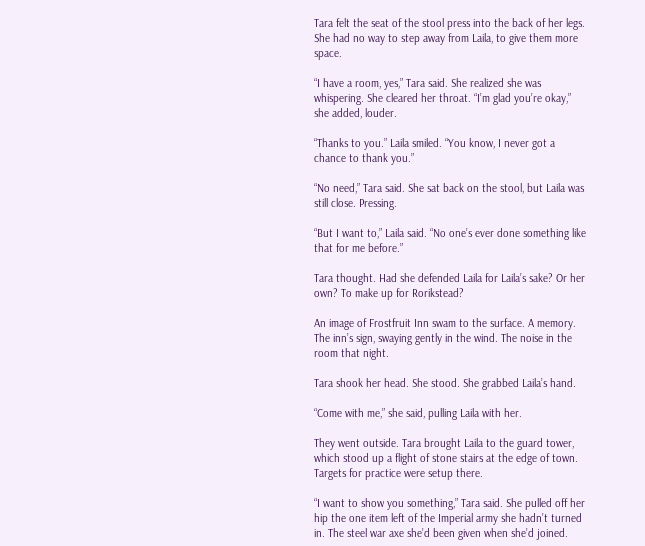Tara felt the seat of the stool press into the back of her legs. She had no way to step away from Laila, to give them more space.

“I have a room, yes,” Tara said. She realized she was whispering. She cleared her throat. “I’m glad you’re okay,” she added, louder.

“Thanks to you.” Laila smiled. “You know, I never got a chance to thank you.”

“No need,” Tara said. She sat back on the stool, but Laila was still close. Pressing.

“But I want to,” Laila said. “No one’s ever done something like that for me before.”

Tara thought. Had she defended Laila for Laila’s sake? Or her own? To make up for Rorikstead?

An image of Frostfruit Inn swam to the surface. A memory. The inn’s sign, swaying gently in the wind. The noise in the room that night.

Tara shook her head. She stood. She grabbed Laila’s hand.

“Come with me,” she said, pulling Laila with her.

They went outside. Tara brought Laila to the guard tower, which stood up a flight of stone stairs at the edge of town. Targets for practice were setup there.

“I want to show you something,” Tara said. She pulled off her hip the one item left of the Imperial army she hadn’t turned in. The steel war axe she’d been given when she’d joined.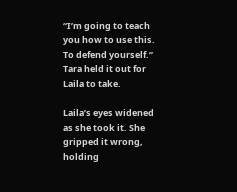“I’m going to teach you how to use this. To defend yourself.” Tara held it out for Laila to take.

Laila’s eyes widened as she took it. She gripped it wrong, holding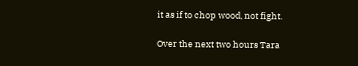it as if to chop wood, not fight.

Over the next two hours Tara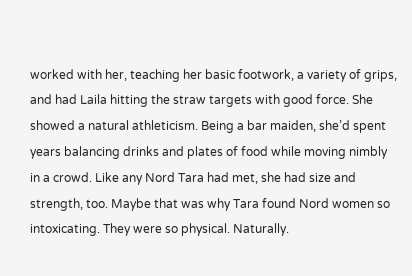worked with her, teaching her basic footwork, a variety of grips, and had Laila hitting the straw targets with good force. She showed a natural athleticism. Being a bar maiden, she’d spent years balancing drinks and plates of food while moving nimbly in a crowd. Like any Nord Tara had met, she had size and strength, too. Maybe that was why Tara found Nord women so intoxicating. They were so physical. Naturally.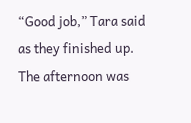“Good job,” Tara said as they finished up. The afternoon was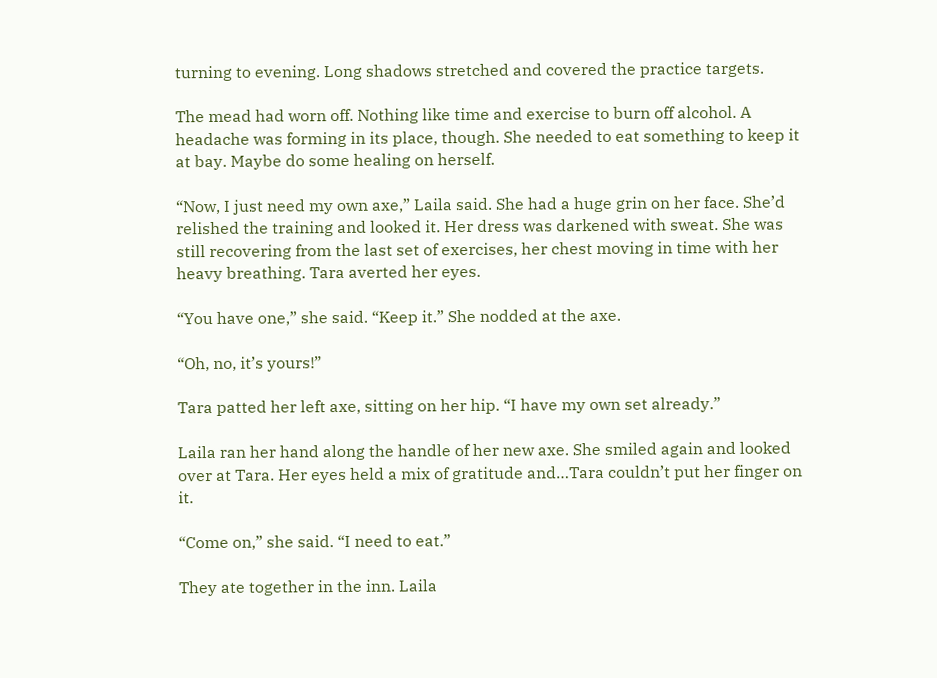turning to evening. Long shadows stretched and covered the practice targets.

The mead had worn off. Nothing like time and exercise to burn off alcohol. A headache was forming in its place, though. She needed to eat something to keep it at bay. Maybe do some healing on herself.

“Now, I just need my own axe,” Laila said. She had a huge grin on her face. She’d relished the training and looked it. Her dress was darkened with sweat. She was still recovering from the last set of exercises, her chest moving in time with her heavy breathing. Tara averted her eyes.

“You have one,” she said. “Keep it.” She nodded at the axe.

“Oh, no, it’s yours!”

Tara patted her left axe, sitting on her hip. “I have my own set already.”

Laila ran her hand along the handle of her new axe. She smiled again and looked over at Tara. Her eyes held a mix of gratitude and…Tara couldn’t put her finger on it.

“Come on,” she said. “I need to eat.”

They ate together in the inn. Laila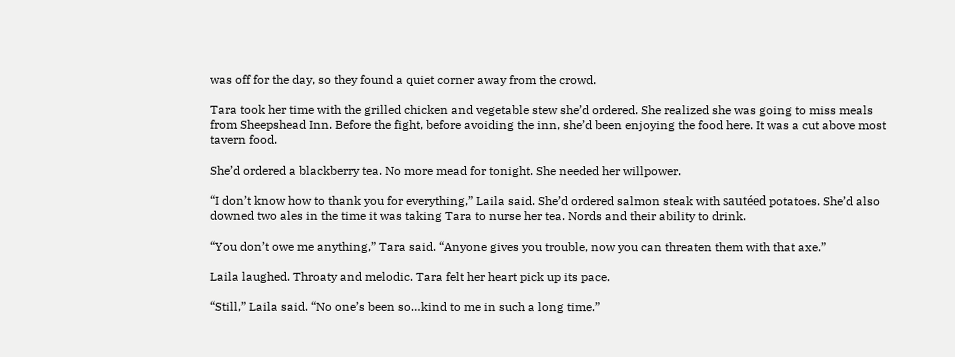was off for the day, so they found a quiet corner away from the crowd.

Tara took her time with the grilled chicken and vegetable stew she’d ordered. She realized she was going to miss meals from Sheepshead Inn. Before the fight, before avoiding the inn, she’d been enjoying the food here. It was a cut above most tavern food.

She’d ordered a blackberry tea. No more mead for tonight. She needed her willpower.

“I don’t know how to thank you for everything,” Laila said. She’d ordered salmon steak with sautéed potatoes. She’d also downed two ales in the time it was taking Tara to nurse her tea. Nords and their ability to drink.

“You don’t owe me anything,” Tara said. “Anyone gives you trouble, now you can threaten them with that axe.”

Laila laughed. Throaty and melodic. Tara felt her heart pick up its pace.

“Still,” Laila said. “No one’s been so…kind to me in such a long time.”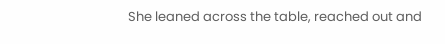She leaned across the table, reached out and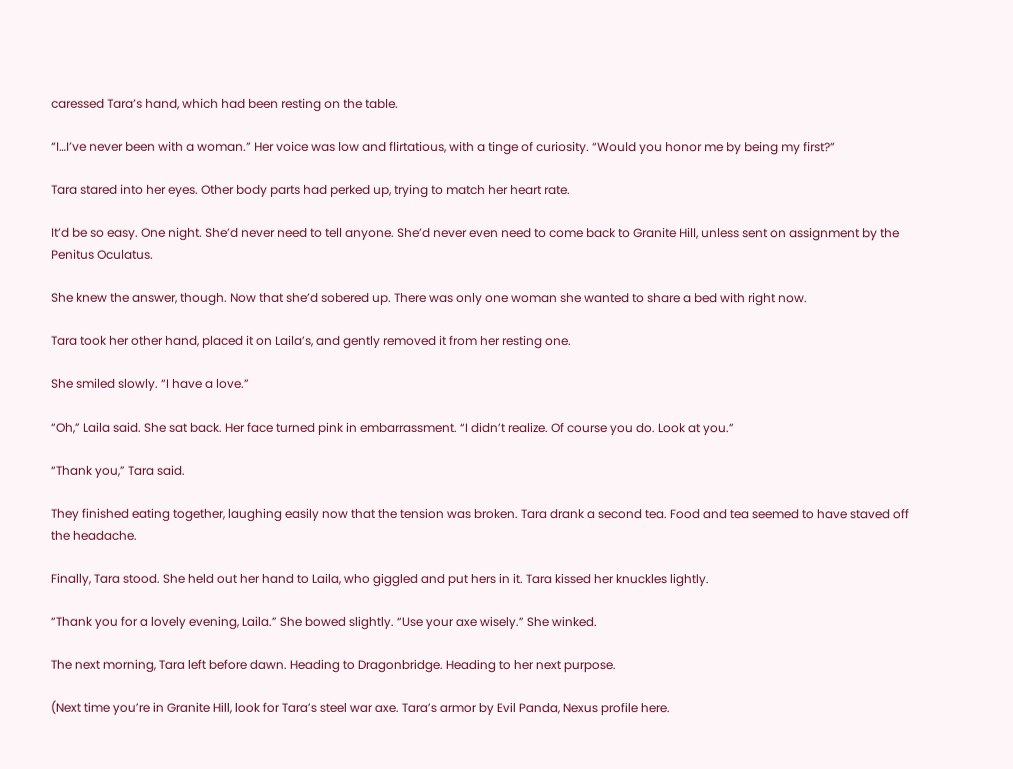caressed Tara’s hand, which had been resting on the table.

“I…I’ve never been with a woman.” Her voice was low and flirtatious, with a tinge of curiosity. “Would you honor me by being my first?”

Tara stared into her eyes. Other body parts had perked up, trying to match her heart rate.

It’d be so easy. One night. She’d never need to tell anyone. She’d never even need to come back to Granite Hill, unless sent on assignment by the Penitus Oculatus.

She knew the answer, though. Now that she’d sobered up. There was only one woman she wanted to share a bed with right now.

Tara took her other hand, placed it on Laila’s, and gently removed it from her resting one.

She smiled slowly. “I have a love.”

“Oh,” Laila said. She sat back. Her face turned pink in embarrassment. “I didn’t realize. Of course you do. Look at you.”

“Thank you,” Tara said.

They finished eating together, laughing easily now that the tension was broken. Tara drank a second tea. Food and tea seemed to have staved off the headache.

Finally, Tara stood. She held out her hand to Laila, who giggled and put hers in it. Tara kissed her knuckles lightly.

“Thank you for a lovely evening, Laila.” She bowed slightly. “Use your axe wisely.” She winked.

The next morning, Tara left before dawn. Heading to Dragonbridge. Heading to her next purpose.

(Next time you’re in Granite Hill, look for Tara’s steel war axe. Tara’s armor by Evil Panda, Nexus profile here.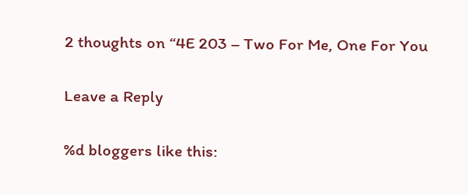2 thoughts on “4E 203 – Two For Me, One For You

Leave a Reply

%d bloggers like this: